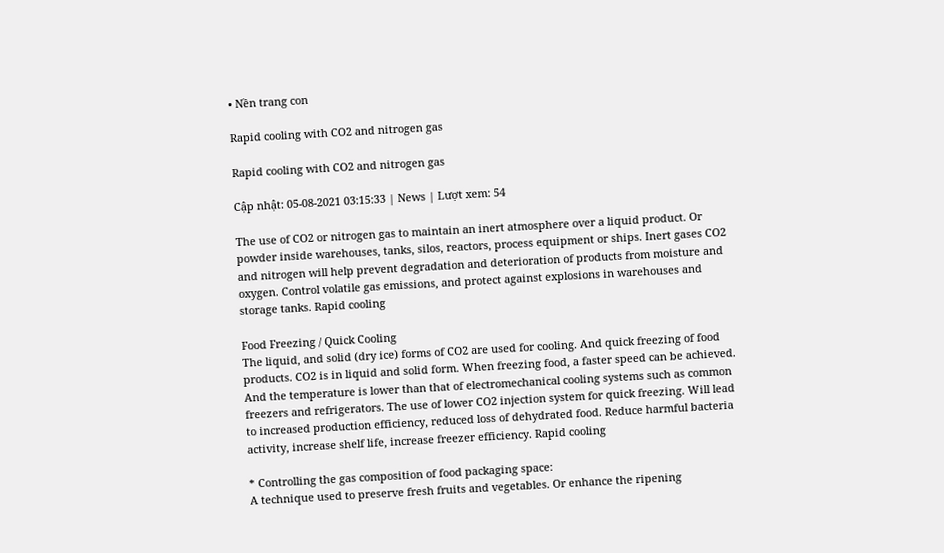• Nền trang con

Rapid cooling with CO2 and nitrogen gas

Rapid cooling with CO2 and nitrogen gas

Cập nhật: 05-08-2021 03:15:33 | News | Lượt xem: 54

The use of CO2 or nitrogen gas to maintain an inert atmosphere over a liquid product. Or powder inside warehouses, tanks, silos, reactors, process equipment or ships. Inert gases CO2 and nitrogen will help prevent degradation and deterioration of products from moisture and oxygen. Control volatile gas emissions, and protect against explosions in warehouses and storage tanks. Rapid cooling

Food Freezing / Quick Cooling
The liquid, and solid (dry ice) forms of CO2 are used for cooling. And quick freezing of food products. CO2 is in liquid and solid form. When freezing food, a faster speed can be achieved. And the temperature is lower than that of electromechanical cooling systems such as common freezers and refrigerators. The use of lower CO2 injection system for quick freezing. Will lead to increased production efficiency, reduced loss of dehydrated food. Reduce harmful bacteria activity, increase shelf life, increase freezer efficiency. Rapid cooling

* Controlling the gas composition of food packaging space:
A technique used to preserve fresh fruits and vegetables. Or enhance the ripening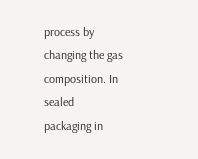process by changing the gas composition. In sealed packaging in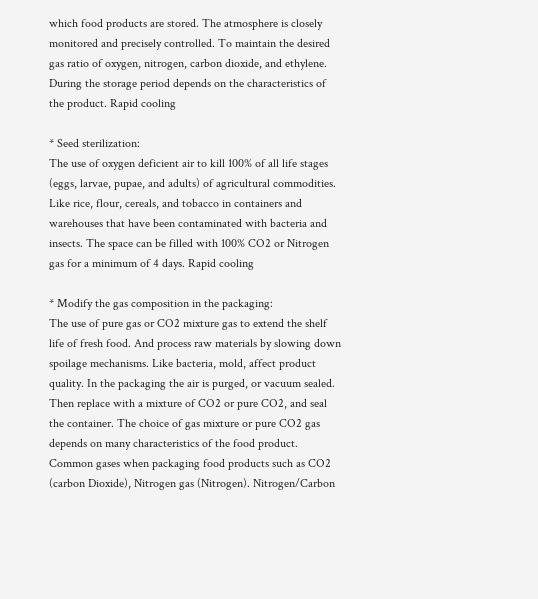which food products are stored. The atmosphere is closely monitored and precisely controlled. To maintain the desired gas ratio of oxygen, nitrogen, carbon dioxide, and ethylene. During the storage period depends on the characteristics of the product. Rapid cooling

* Seed sterilization:
The use of oxygen deficient air to kill 100% of all life stages (eggs, larvae, pupae, and adults) of agricultural commodities. Like rice, flour, cereals, and tobacco in containers and warehouses that have been contaminated with bacteria and insects. The space can be filled with 100% CO2 or Nitrogen gas for a minimum of 4 days. Rapid cooling

* Modify the gas composition in the packaging:
The use of pure gas or CO2 mixture gas to extend the shelf life of fresh food. And process raw materials by slowing down spoilage mechanisms. Like bacteria, mold, affect product quality. In the packaging the air is purged, or vacuum sealed. Then replace with a mixture of CO2 or pure CO2, and seal the container. The choice of gas mixture or pure CO2 gas depends on many characteristics of the food product. Common gases when packaging food products such as CO2 (carbon Dioxide), Nitrogen gas (Nitrogen). Nitrogen/Carbon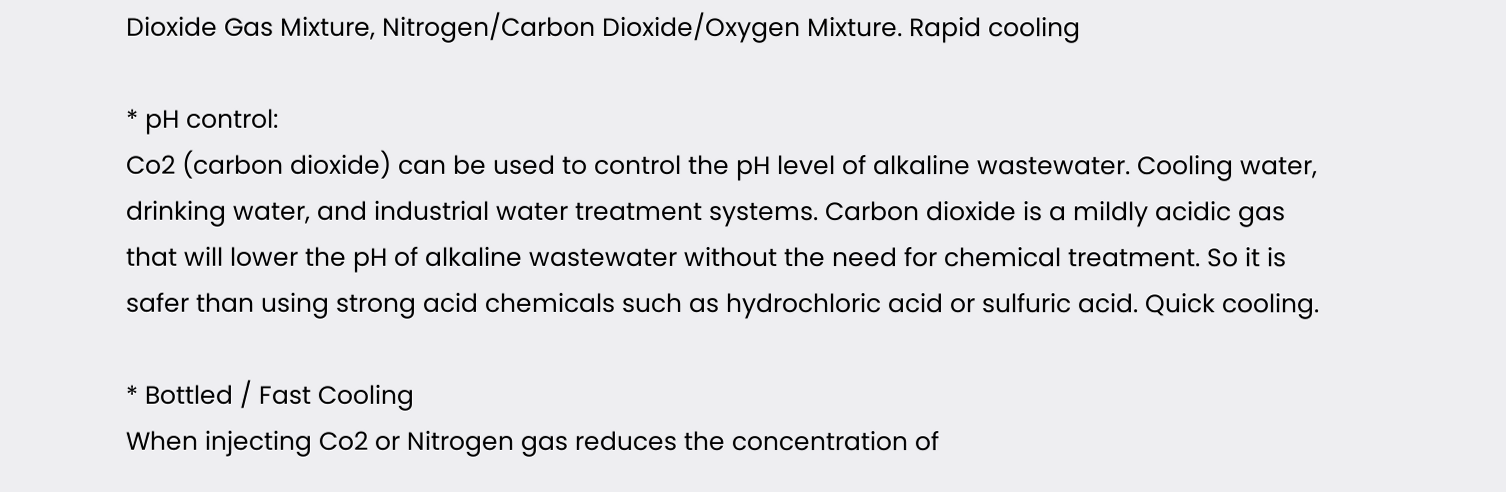Dioxide Gas Mixture, Nitrogen/Carbon Dioxide/Oxygen Mixture. Rapid cooling

* pH control:
Co2 (carbon dioxide) can be used to control the pH level of alkaline wastewater. Cooling water, drinking water, and industrial water treatment systems. Carbon dioxide is a mildly acidic gas that will lower the pH of alkaline wastewater without the need for chemical treatment. So it is safer than using strong acid chemicals such as hydrochloric acid or sulfuric acid. Quick cooling.

* Bottled / Fast Cooling
When injecting Co2 or Nitrogen gas reduces the concentration of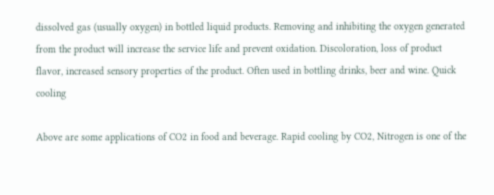dissolved gas (usually oxygen) in bottled liquid products. Removing and inhibiting the oxygen generated from the product will increase the service life and prevent oxidation. Discoloration, loss of product flavor, increased sensory properties of the product. Often used in bottling drinks, beer and wine. Quick cooling

Above are some applications of CO2 in food and beverage. Rapid cooling by CO2, Nitrogen is one of the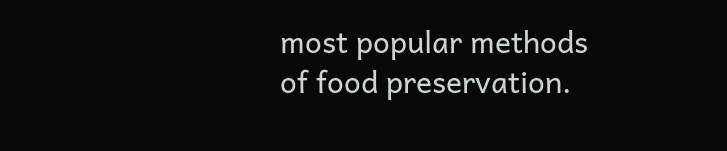most popular methods of food preservation.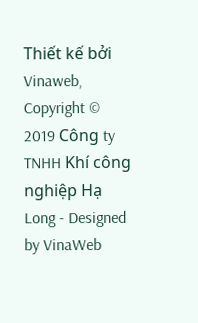Thiết kế bởi Vinaweb, Copyright © 2019 Công ty TNHH Khí công nghiệp Hạ Long - Designed by VinaWeb